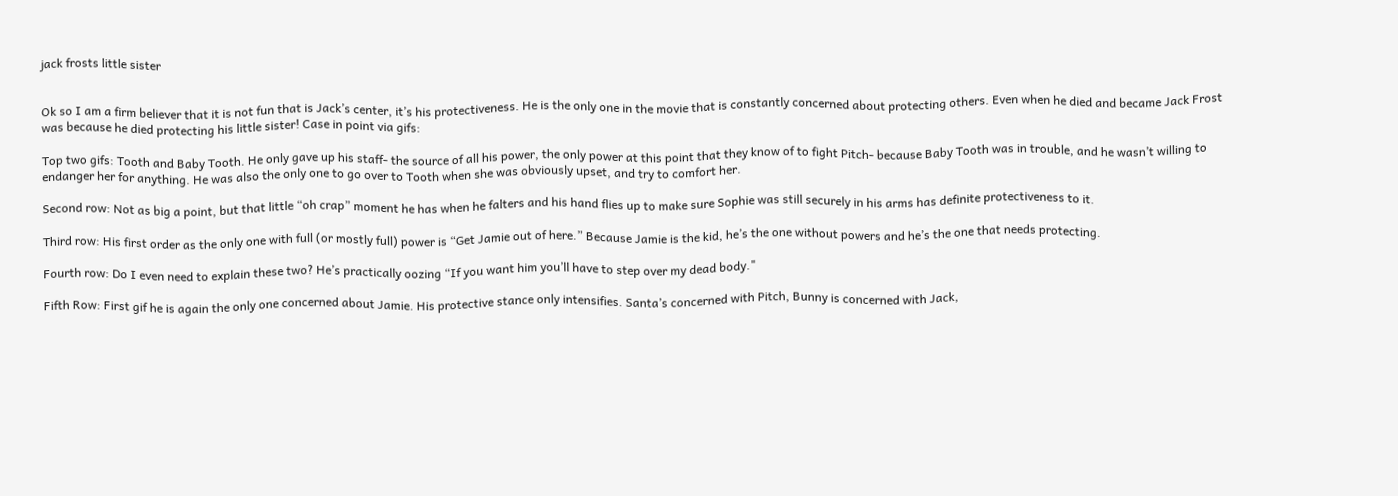jack frosts little sister


Ok so I am a firm believer that it is not fun that is Jack’s center, it’s his protectiveness. He is the only one in the movie that is constantly concerned about protecting others. Even when he died and became Jack Frost was because he died protecting his little sister! Case in point via gifs:

Top two gifs: Tooth and Baby Tooth. He only gave up his staff- the source of all his power, the only power at this point that they know of to fight Pitch- because Baby Tooth was in trouble, and he wasn’t willing to endanger her for anything. He was also the only one to go over to Tooth when she was obviously upset, and try to comfort her.

Second row: Not as big a point, but that little “oh crap” moment he has when he falters and his hand flies up to make sure Sophie was still securely in his arms has definite protectiveness to it.

Third row: His first order as the only one with full (or mostly full) power is “Get Jamie out of here.” Because Jamie is the kid, he’s the one without powers and he’s the one that needs protecting.

Fourth row: Do I even need to explain these two? He’s practically oozing “If you want him you’ll have to step over my dead body."

Fifth Row: First gif he is again the only one concerned about Jamie. His protective stance only intensifies. Santa’s concerned with Pitch, Bunny is concerned with Jack,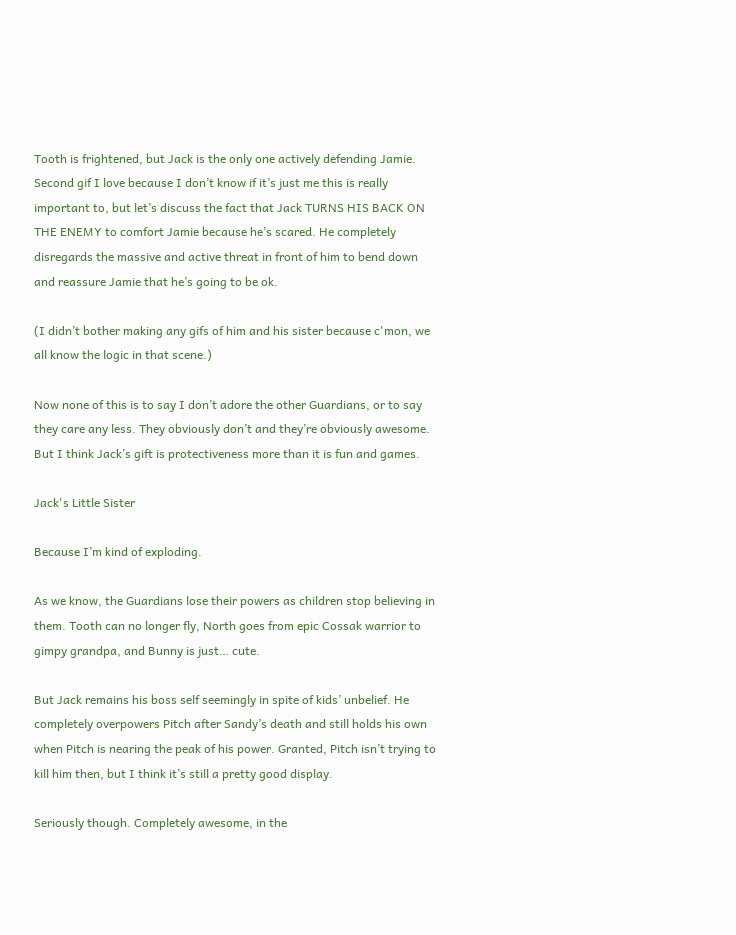Tooth is frightened, but Jack is the only one actively defending Jamie. Second gif I love because I don’t know if it’s just me this is really important to, but let’s discuss the fact that Jack TURNS HIS BACK ON THE ENEMY to comfort Jamie because he’s scared. He completely disregards the massive and active threat in front of him to bend down and reassure Jamie that he’s going to be ok.

(I didn’t bother making any gifs of him and his sister because c'mon, we all know the logic in that scene.)

Now none of this is to say I don’t adore the other Guardians, or to say they care any less. They obviously don’t and they’re obviously awesome. But I think Jack’s gift is protectiveness more than it is fun and games.

Jack's Little Sister

Because I’m kind of exploding.

As we know, the Guardians lose their powers as children stop believing in them. Tooth can no longer fly, North goes from epic Cossak warrior to gimpy grandpa, and Bunny is just… cute.

But Jack remains his boss self seemingly in spite of kids’ unbelief. He completely overpowers Pitch after Sandy’s death and still holds his own when Pitch is nearing the peak of his power. Granted, Pitch isn’t trying to kill him then, but I think it’s still a pretty good display.

Seriously though. Completely awesome, in the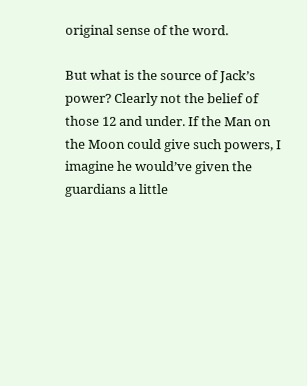original sense of the word.

But what is the source of Jack’s power? Clearly not the belief of those 12 and under. If the Man on the Moon could give such powers, I imagine he would’ve given the guardians a little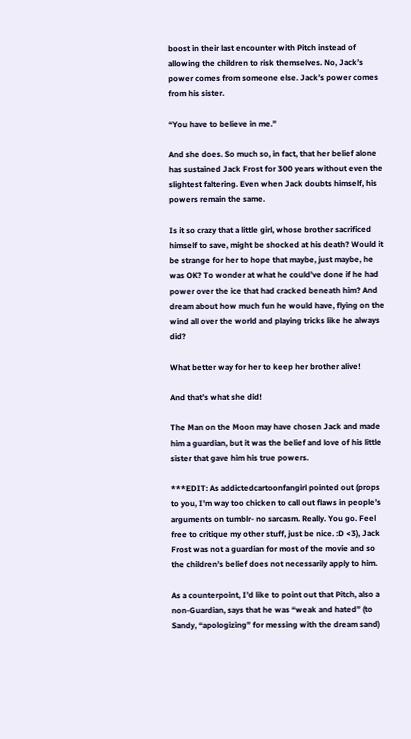boost in their last encounter with Pitch instead of allowing the children to risk themselves. No, Jack’s power comes from someone else. Jack’s power comes from his sister.

“You have to believe in me.”

And she does. So much so, in fact, that her belief alone has sustained Jack Frost for 300 years without even the slightest faltering. Even when Jack doubts himself, his powers remain the same.

Is it so crazy that a little girl, whose brother sacrificed himself to save, might be shocked at his death? Would it be strange for her to hope that maybe, just maybe, he was OK? To wonder at what he could’ve done if he had power over the ice that had cracked beneath him? And dream about how much fun he would have, flying on the wind all over the world and playing tricks like he always did?

What better way for her to keep her brother alive!

And that’s what she did!

The Man on the Moon may have chosen Jack and made him a guardian, but it was the belief and love of his little sister that gave him his true powers.

***EDIT: As addictedcartoonfangirl pointed out (props to you, I’m way too chicken to call out flaws in people’s arguments on tumblr- no sarcasm. Really. You go. Feel free to critique my other stuff, just be nice. :D <3), Jack Frost was not a guardian for most of the movie and so the children’s belief does not necessarily apply to him.

As a counterpoint, I’d like to point out that Pitch, also a non-Guardian, says that he was “weak and hated” (to Sandy, “apologizing” for messing with the dream sand)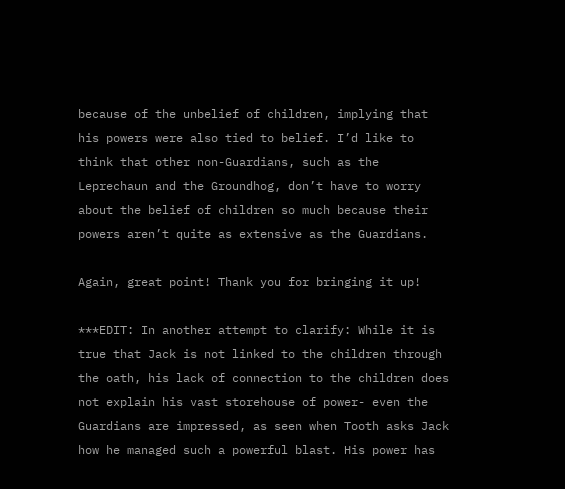because of the unbelief of children, implying that his powers were also tied to belief. I’d like to think that other non-Guardians, such as the Leprechaun and the Groundhog, don’t have to worry about the belief of children so much because their powers aren’t quite as extensive as the Guardians.

Again, great point! Thank you for bringing it up!

***EDIT: In another attempt to clarify: While it is true that Jack is not linked to the children through the oath, his lack of connection to the children does not explain his vast storehouse of power- even the Guardians are impressed, as seen when Tooth asks Jack how he managed such a powerful blast. His power has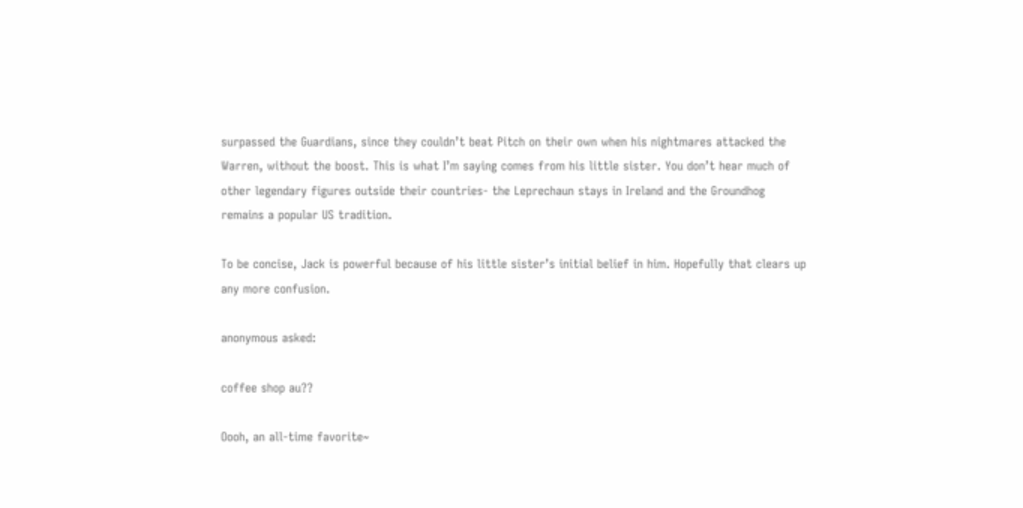surpassed the Guardians, since they couldn’t beat Pitch on their own when his nightmares attacked the Warren, without the boost. This is what I’m saying comes from his little sister. You don’t hear much of other legendary figures outside their countries- the Leprechaun stays in Ireland and the Groundhog remains a popular US tradition.

To be concise, Jack is powerful because of his little sister’s initial belief in him. Hopefully that clears up any more confusion.

anonymous asked:

coffee shop au??

Oooh, an all-time favorite~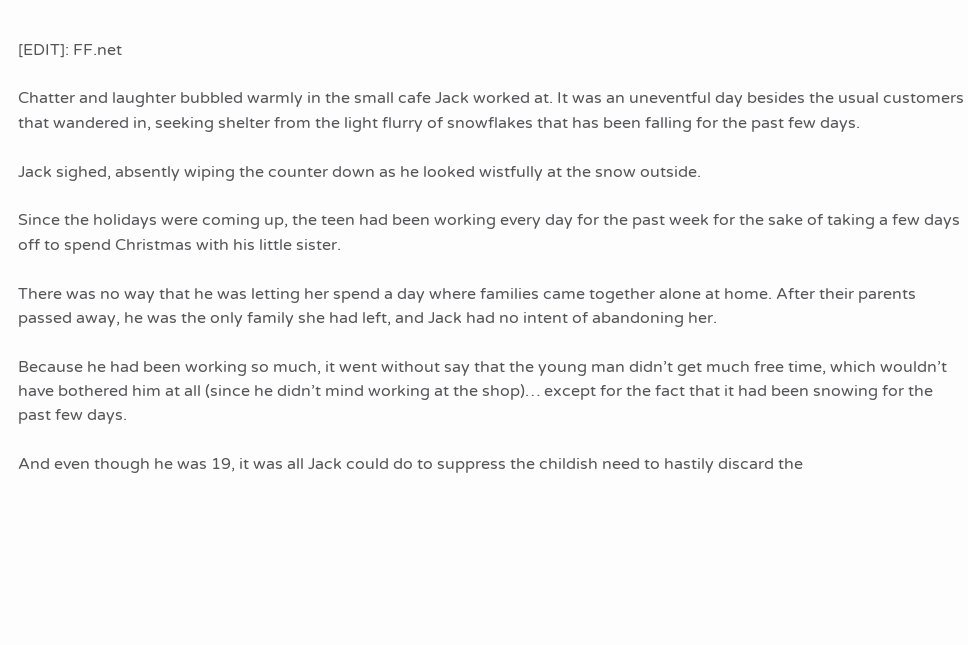[EDIT]: FF.net

Chatter and laughter bubbled warmly in the small cafe Jack worked at. It was an uneventful day besides the usual customers that wandered in, seeking shelter from the light flurry of snowflakes that has been falling for the past few days.

Jack sighed, absently wiping the counter down as he looked wistfully at the snow outside.

Since the holidays were coming up, the teen had been working every day for the past week for the sake of taking a few days off to spend Christmas with his little sister.

There was no way that he was letting her spend a day where families came together alone at home. After their parents passed away, he was the only family she had left, and Jack had no intent of abandoning her.

Because he had been working so much, it went without say that the young man didn’t get much free time, which wouldn’t have bothered him at all (since he didn’t mind working at the shop)… except for the fact that it had been snowing for the past few days.

And even though he was 19, it was all Jack could do to suppress the childish need to hastily discard the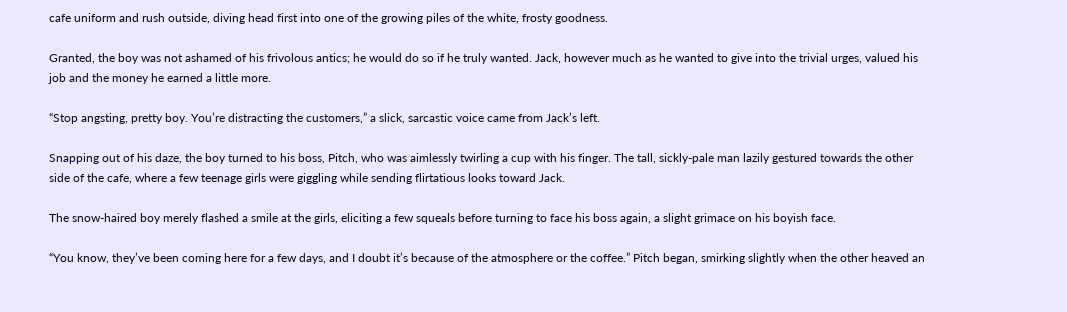cafe uniform and rush outside, diving head first into one of the growing piles of the white, frosty goodness.

Granted, the boy was not ashamed of his frivolous antics; he would do so if he truly wanted. Jack, however much as he wanted to give into the trivial urges, valued his job and the money he earned a little more.

“Stop angsting, pretty boy. You’re distracting the customers,” a slick, sarcastic voice came from Jack’s left.

Snapping out of his daze, the boy turned to his boss, Pitch, who was aimlessly twirling a cup with his finger. The tall, sickly-pale man lazily gestured towards the other side of the cafe, where a few teenage girls were giggling while sending flirtatious looks toward Jack.

The snow-haired boy merely flashed a smile at the girls, eliciting a few squeals before turning to face his boss again, a slight grimace on his boyish face.

“You know, they’ve been coming here for a few days, and I doubt it’s because of the atmosphere or the coffee.” Pitch began, smirking slightly when the other heaved an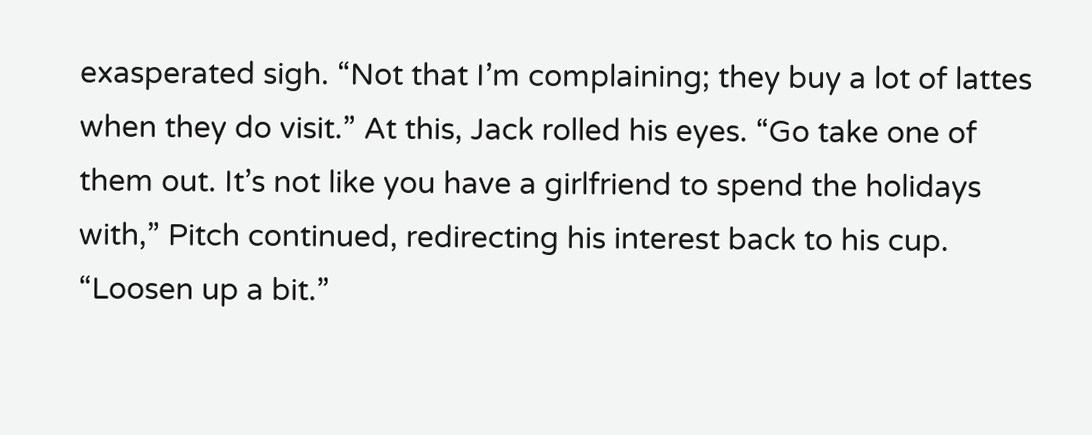exasperated sigh. “Not that I’m complaining; they buy a lot of lattes when they do visit.” At this, Jack rolled his eyes. “Go take one of them out. It’s not like you have a girlfriend to spend the holidays with,” Pitch continued, redirecting his interest back to his cup. “Loosen up a bit.”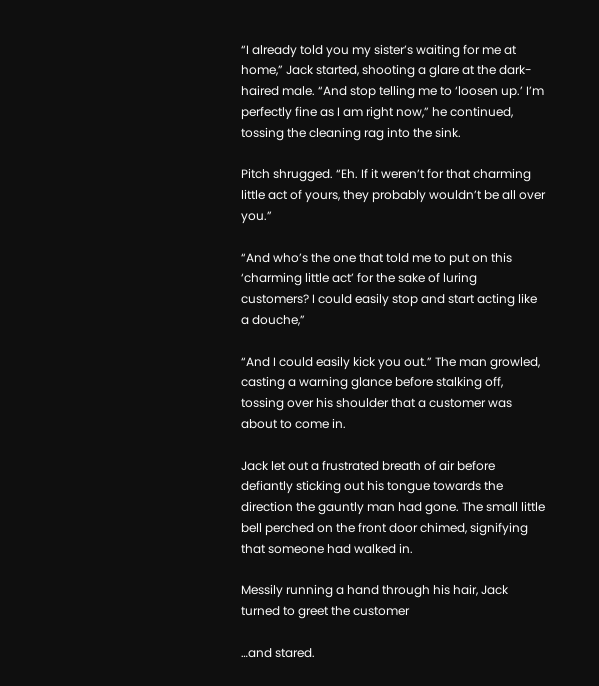“I already told you my sister’s waiting for me at home,” Jack started, shooting a glare at the dark-haired male. “And stop telling me to ‘loosen up.’ I’m perfectly fine as I am right now,” he continued, tossing the cleaning rag into the sink.

Pitch shrugged. “Eh. If it weren’t for that charming little act of yours, they probably wouldn’t be all over you.”

“And who’s the one that told me to put on this ‘charming little act’ for the sake of luring customers? I could easily stop and start acting like a douche,”

“And I could easily kick you out.” The man growled, casting a warning glance before stalking off, tossing over his shoulder that a customer was about to come in.

Jack let out a frustrated breath of air before defiantly sticking out his tongue towards the direction the gauntly man had gone. The small little bell perched on the front door chimed, signifying that someone had walked in.

Messily running a hand through his hair, Jack turned to greet the customer

…and stared.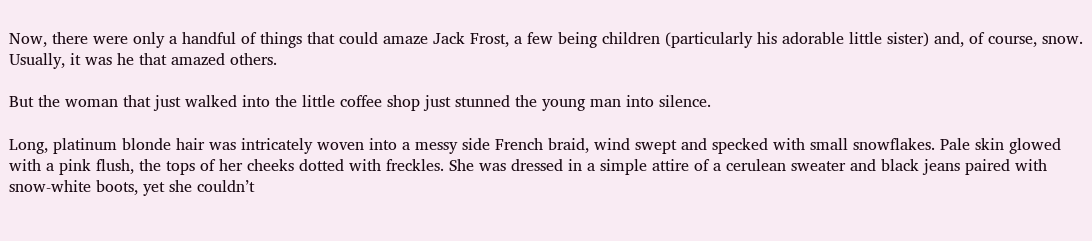Now, there were only a handful of things that could amaze Jack Frost, a few being children (particularly his adorable little sister) and, of course, snow. Usually, it was he that amazed others.

But the woman that just walked into the little coffee shop just stunned the young man into silence.

Long, platinum blonde hair was intricately woven into a messy side French braid, wind swept and specked with small snowflakes. Pale skin glowed with a pink flush, the tops of her cheeks dotted with freckles. She was dressed in a simple attire of a cerulean sweater and black jeans paired with snow-white boots, yet she couldn’t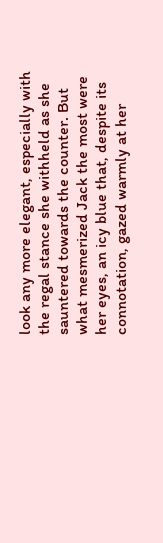look any more elegant, especially with the regal stance she withheld as she sauntered towards the counter. But what mesmerized Jack the most were her eyes, an icy blue that, despite its connotation, gazed warmly at her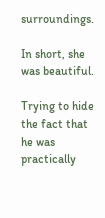surroundings.

In short, she was beautiful.

Trying to hide the fact that he was practically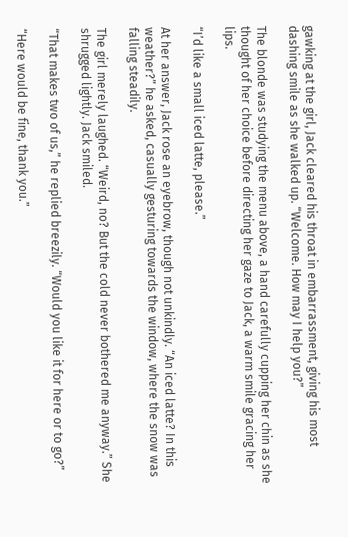gawking at the girl, Jack cleared his throat in embarrassment, giving his most dashing smile as she walked up. “Welcome. How may I help you?”

The blonde was studying the menu above, a hand carefully cupping her chin as she thought of her choice before directing her gaze to Jack, a warm smile gracing her lips.

“I’d like a small iced latte, please.”

At her answer, Jack rose an eyebrow, though not unkindly. “An iced latte? In this weather?” he asked, casually gesturing towards the window, where the snow was falling steadily.

The girl merely laughed. “Weird, no? But the cold never bothered me anyway.” She shrugged lightly. Jack smiled.

“That makes two of us,” he replied breezily. “Would you like it for here or to go?”

“Here would be fine, thank you.”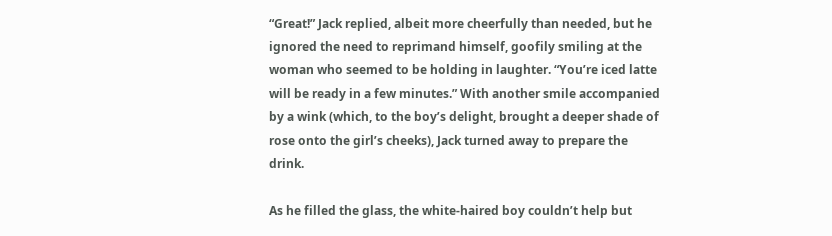“Great!” Jack replied, albeit more cheerfully than needed, but he ignored the need to reprimand himself, goofily smiling at the woman who seemed to be holding in laughter. “You’re iced latte will be ready in a few minutes.” With another smile accompanied by a wink (which, to the boy’s delight, brought a deeper shade of rose onto the girl’s cheeks), Jack turned away to prepare the drink.

As he filled the glass, the white-haired boy couldn’t help but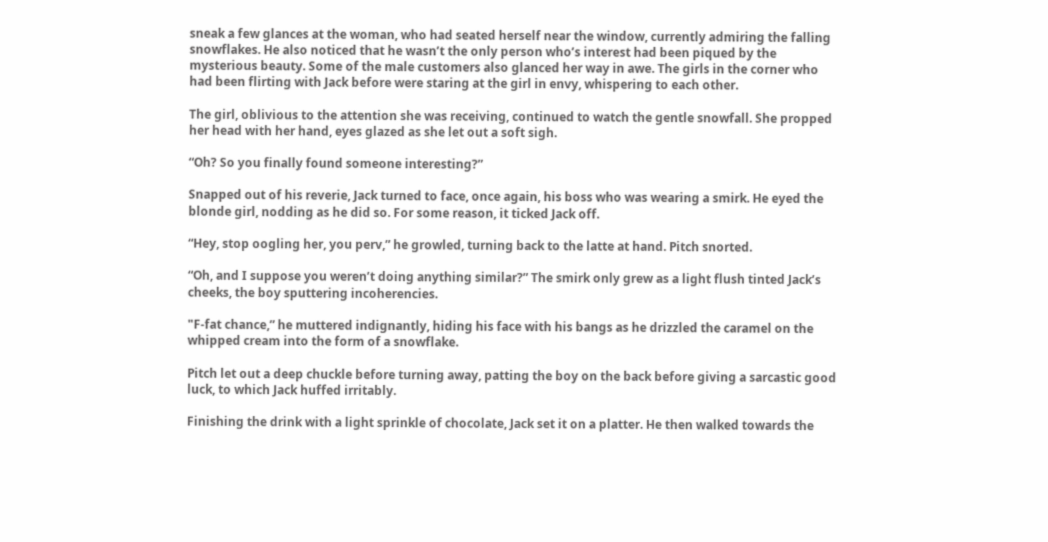sneak a few glances at the woman, who had seated herself near the window, currently admiring the falling snowflakes. He also noticed that he wasn’t the only person who’s interest had been piqued by the mysterious beauty. Some of the male customers also glanced her way in awe. The girls in the corner who had been flirting with Jack before were staring at the girl in envy, whispering to each other.

The girl, oblivious to the attention she was receiving, continued to watch the gentle snowfall. She propped her head with her hand, eyes glazed as she let out a soft sigh.

“Oh? So you finally found someone interesting?”

Snapped out of his reverie, Jack turned to face, once again, his boss who was wearing a smirk. He eyed the blonde girl, nodding as he did so. For some reason, it ticked Jack off.

“Hey, stop oogling her, you perv,” he growled, turning back to the latte at hand. Pitch snorted.

“Oh, and I suppose you weren’t doing anything similar?” The smirk only grew as a light flush tinted Jack’s cheeks, the boy sputtering incoherencies.

"F-fat chance,” he muttered indignantly, hiding his face with his bangs as he drizzled the caramel on the whipped cream into the form of a snowflake.

Pitch let out a deep chuckle before turning away, patting the boy on the back before giving a sarcastic good luck, to which Jack huffed irritably.

Finishing the drink with a light sprinkle of chocolate, Jack set it on a platter. He then walked towards the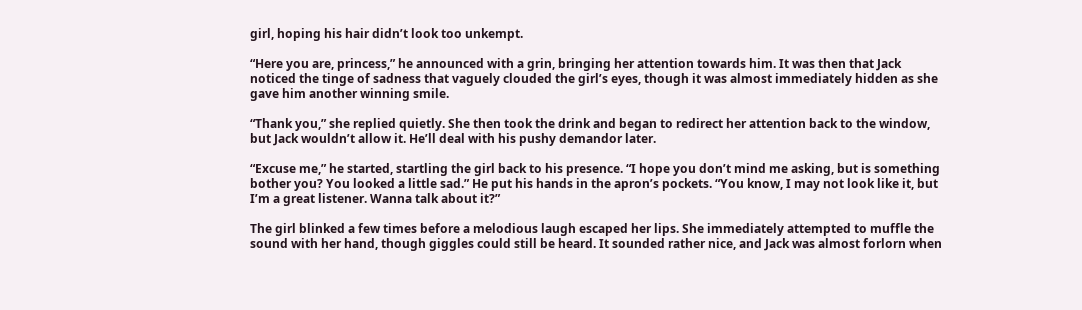girl, hoping his hair didn’t look too unkempt.

“Here you are, princess,” he announced with a grin, bringing her attention towards him. It was then that Jack noticed the tinge of sadness that vaguely clouded the girl’s eyes, though it was almost immediately hidden as she gave him another winning smile.

“Thank you,” she replied quietly. She then took the drink and began to redirect her attention back to the window, but Jack wouldn’t allow it. He’ll deal with his pushy demandor later.

“Excuse me,” he started, startling the girl back to his presence. “I hope you don’t mind me asking, but is something bother you? You looked a little sad.” He put his hands in the apron’s pockets. “You know, I may not look like it, but I’m a great listener. Wanna talk about it?”

The girl blinked a few times before a melodious laugh escaped her lips. She immediately attempted to muffle the sound with her hand, though giggles could still be heard. It sounded rather nice, and Jack was almost forlorn when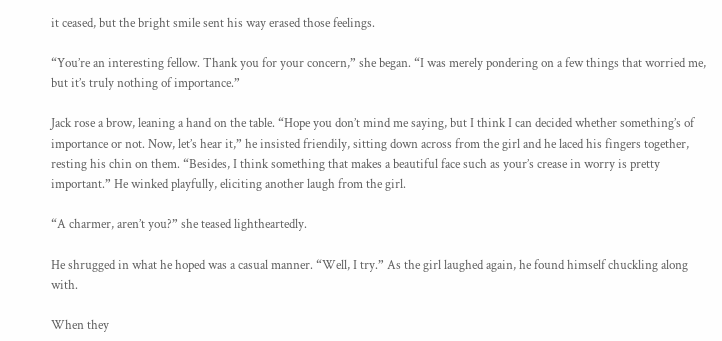it ceased, but the bright smile sent his way erased those feelings.

“You’re an interesting fellow. Thank you for your concern,” she began. “I was merely pondering on a few things that worried me, but it’s truly nothing of importance.”

Jack rose a brow, leaning a hand on the table. “Hope you don’t mind me saying, but I think I can decided whether something’s of importance or not. Now, let’s hear it,” he insisted friendily, sitting down across from the girl and he laced his fingers together, resting his chin on them. “Besides, I think something that makes a beautiful face such as your’s crease in worry is pretty important.” He winked playfully, eliciting another laugh from the girl.

“A charmer, aren’t you?” she teased lightheartedly.

He shrugged in what he hoped was a casual manner. “Well, I try.” As the girl laughed again, he found himself chuckling along with.

When they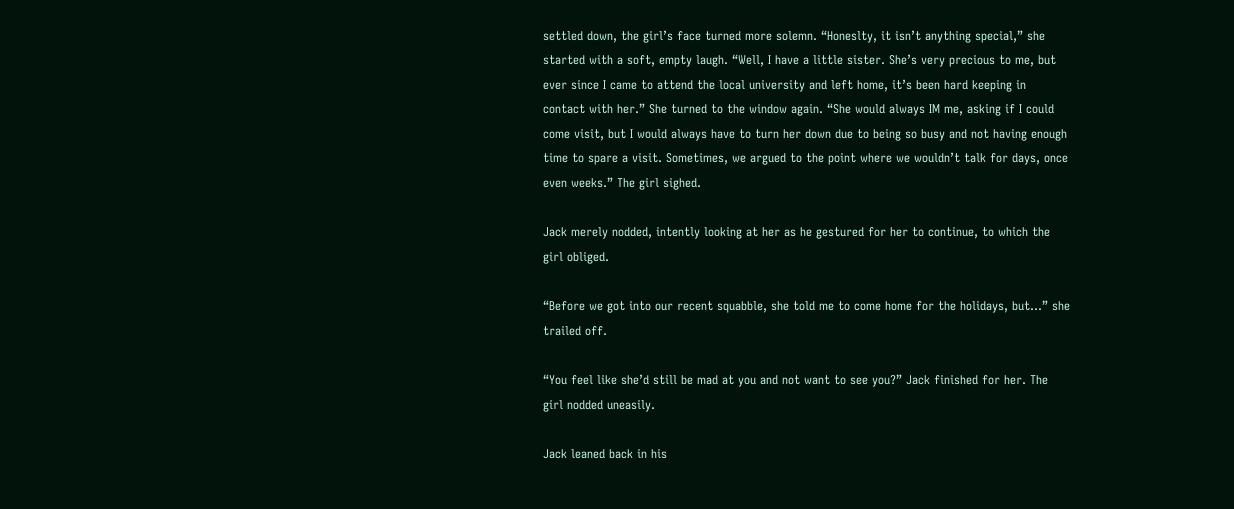settled down, the girl’s face turned more solemn. “Honeslty, it isn’t anything special,” she started with a soft, empty laugh. “Well, I have a little sister. She’s very precious to me, but ever since I came to attend the local university and left home, it’s been hard keeping in contact with her.” She turned to the window again. “She would always IM me, asking if I could come visit, but I would always have to turn her down due to being so busy and not having enough time to spare a visit. Sometimes, we argued to the point where we wouldn’t talk for days, once even weeks.” The girl sighed.

Jack merely nodded, intently looking at her as he gestured for her to continue, to which the girl obliged.

“Before we got into our recent squabble, she told me to come home for the holidays, but…” she trailed off.

“You feel like she’d still be mad at you and not want to see you?” Jack finished for her. The girl nodded uneasily.

Jack leaned back in his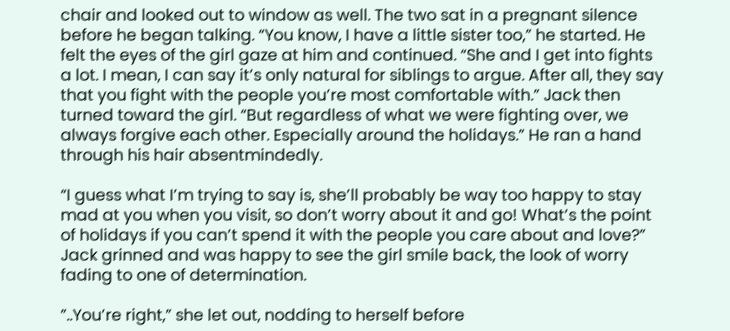chair and looked out to window as well. The two sat in a pregnant silence before he began talking. “You know, I have a little sister too,” he started. He felt the eyes of the girl gaze at him and continued. “She and I get into fights a lot. I mean, I can say it’s only natural for siblings to argue. After all, they say that you fight with the people you’re most comfortable with.” Jack then turned toward the girl. “But regardless of what we were fighting over, we always forgive each other. Especially around the holidays.” He ran a hand through his hair absentmindedly.

“I guess what I’m trying to say is, she’ll probably be way too happy to stay mad at you when you visit, so don’t worry about it and go! What’s the point of holidays if you can’t spend it with the people you care about and love?” Jack grinned and was happy to see the girl smile back, the look of worry fading to one of determination.

”..You’re right,” she let out, nodding to herself before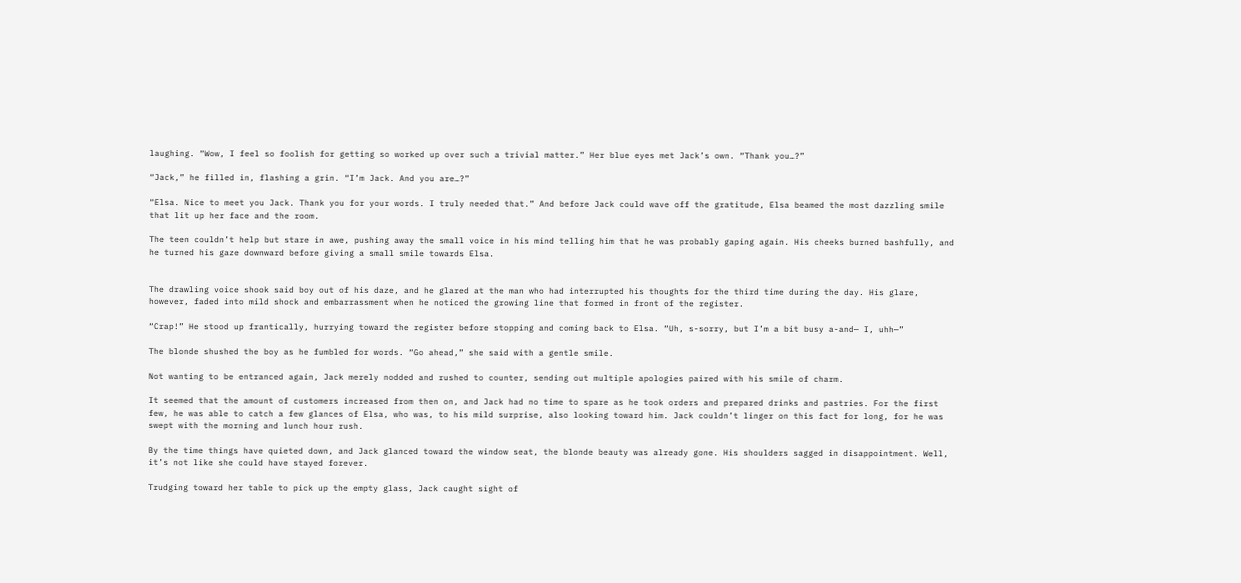laughing. “Wow, I feel so foolish for getting so worked up over such a trivial matter.” Her blue eyes met Jack’s own. “Thank you…?”

“Jack,” he filled in, flashing a grin. “I’m Jack. And you are…?”

“Elsa. Nice to meet you Jack. Thank you for your words. I truly needed that.” And before Jack could wave off the gratitude, Elsa beamed the most dazzling smile that lit up her face and the room.

The teen couldn’t help but stare in awe, pushing away the small voice in his mind telling him that he was probably gaping again. His cheeks burned bashfully, and he turned his gaze downward before giving a small smile towards Elsa.


The drawling voice shook said boy out of his daze, and he glared at the man who had interrupted his thoughts for the third time during the day. His glare, however, faded into mild shock and embarrassment when he noticed the growing line that formed in front of the register.

“Crap!” He stood up frantically, hurrying toward the register before stopping and coming back to Elsa. “Uh, s-sorry, but I’m a bit busy a-and— I, uhh—”

The blonde shushed the boy as he fumbled for words. “Go ahead,” she said with a gentle smile.

Not wanting to be entranced again, Jack merely nodded and rushed to counter, sending out multiple apologies paired with his smile of charm.

It seemed that the amount of customers increased from then on, and Jack had no time to spare as he took orders and prepared drinks and pastries. For the first few, he was able to catch a few glances of Elsa, who was, to his mild surprise, also looking toward him. Jack couldn’t linger on this fact for long, for he was swept with the morning and lunch hour rush.

By the time things have quieted down, and Jack glanced toward the window seat, the blonde beauty was already gone. His shoulders sagged in disappointment. Well, it’s not like she could have stayed forever.

Trudging toward her table to pick up the empty glass, Jack caught sight of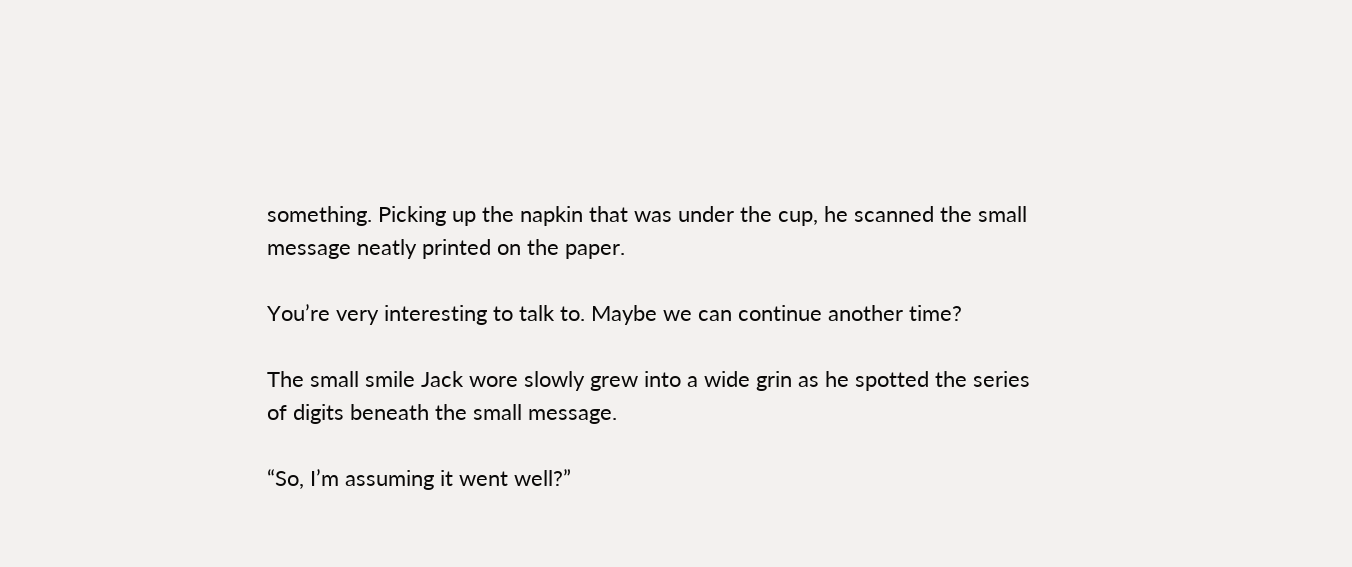something. Picking up the napkin that was under the cup, he scanned the small message neatly printed on the paper.

You’re very interesting to talk to. Maybe we can continue another time?

The small smile Jack wore slowly grew into a wide grin as he spotted the series of digits beneath the small message.

“So, I’m assuming it went well?”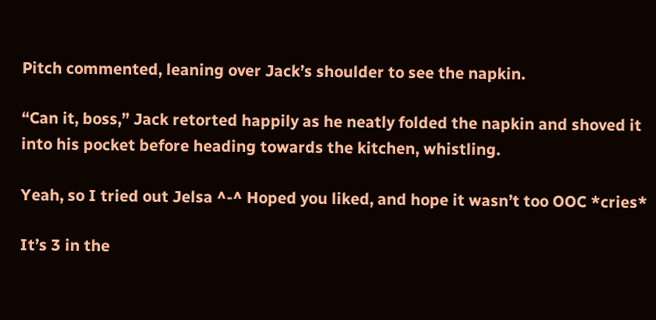Pitch commented, leaning over Jack’s shoulder to see the napkin.

“Can it, boss,” Jack retorted happily as he neatly folded the napkin and shoved it into his pocket before heading towards the kitchen, whistling.

Yeah, so I tried out Jelsa ^-^ Hoped you liked, and hope it wasn’t too OOC *cries*

It’s 3 in the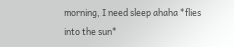morning, I need sleep ahaha *flies into the sun*